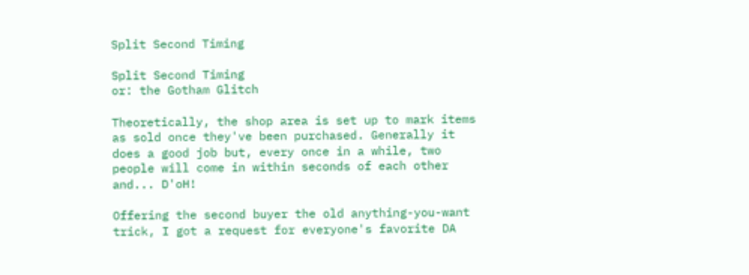Split Second Timing

Split Second Timing
or: the Gotham Glitch

Theoretically, the shop area is set up to mark items as sold once they've been purchased. Generally it does a good job but, every once in a while, two people will come in within seconds of each other and... D'oH!

Offering the second buyer the old anything-you-want trick, I got a request for everyone's favorite DA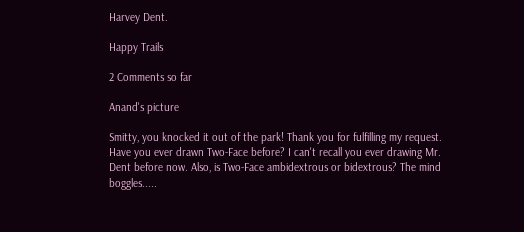Harvey Dent.

Happy Trails

2 Comments so far

Anand's picture

Smitty, you knocked it out of the park! Thank you for fulfilling my request. Have you ever drawn Two-Face before? I can't recall you ever drawing Mr. Dent before now. Also, is Two-Face ambidextrous or bidextrous? The mind boggles.....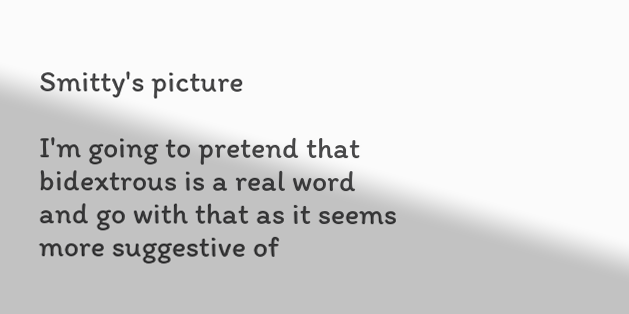Smitty's picture

I'm going to pretend that bidextrous is a real word and go with that as it seems more suggestive of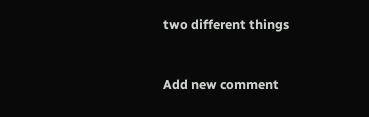two different things


Add new comment